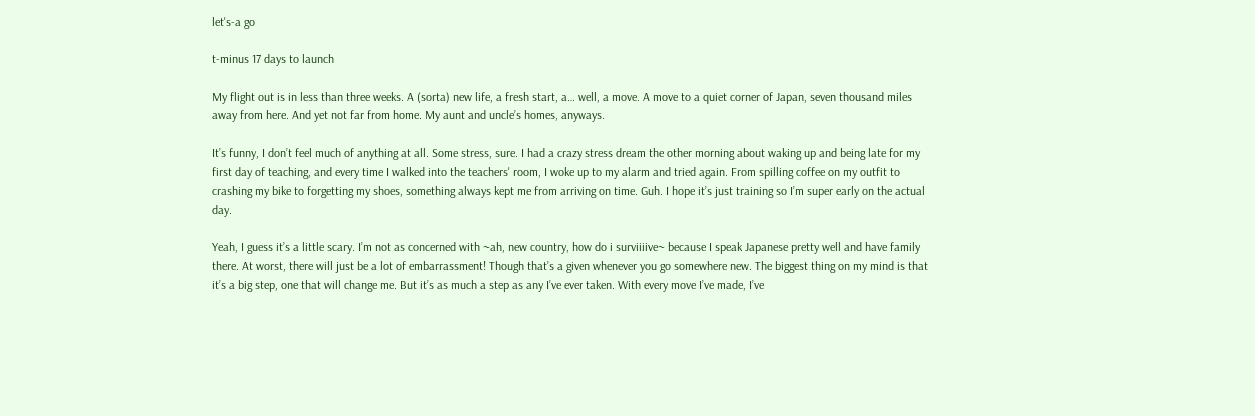let's-a go

t-minus 17 days to launch

My flight out is in less than three weeks. A (sorta) new life, a fresh start, a… well, a move. A move to a quiet corner of Japan, seven thousand miles away from here. And yet not far from home. My aunt and uncle’s homes, anyways.

It’s funny, I don’t feel much of anything at all. Some stress, sure. I had a crazy stress dream the other morning about waking up and being late for my first day of teaching, and every time I walked into the teachers' room, I woke up to my alarm and tried again. From spilling coffee on my outfit to crashing my bike to forgetting my shoes, something always kept me from arriving on time. Guh. I hope it’s just training so I’m super early on the actual day.

Yeah, I guess it’s a little scary. I’m not as concerned with ~ah, new country, how do i surviiiive~ because I speak Japanese pretty well and have family there. At worst, there will just be a lot of embarrassment! Though that’s a given whenever you go somewhere new. The biggest thing on my mind is that it’s a big step, one that will change me. But it’s as much a step as any I’ve ever taken. With every move I’ve made, I’ve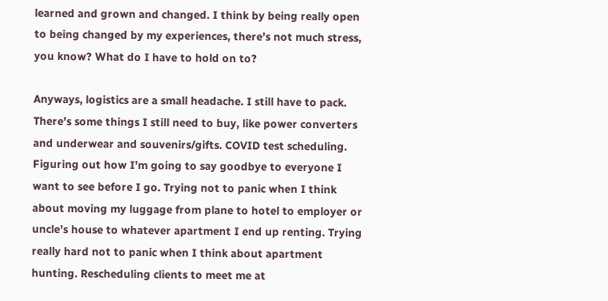learned and grown and changed. I think by being really open to being changed by my experiences, there’s not much stress, you know? What do I have to hold on to?

Anyways, logistics are a small headache. I still have to pack. There’s some things I still need to buy, like power converters and underwear and souvenirs/gifts. COVID test scheduling. Figuring out how I’m going to say goodbye to everyone I want to see before I go. Trying not to panic when I think about moving my luggage from plane to hotel to employer or uncle’s house to whatever apartment I end up renting. Trying really hard not to panic when I think about apartment hunting. Rescheduling clients to meet me at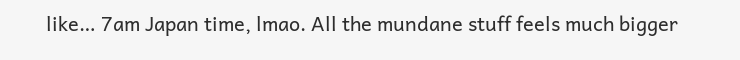like… 7am Japan time, lmao. All the mundane stuff feels much bigger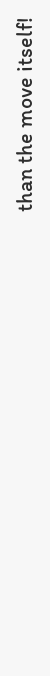than the move itself!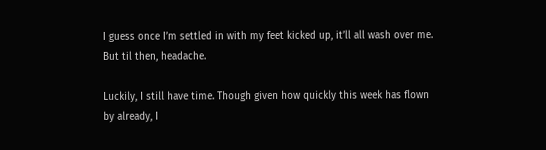I guess once I’m settled in with my feet kicked up, it’ll all wash over me. But til then, headache.

Luckily, I still have time. Though given how quickly this week has flown by already, I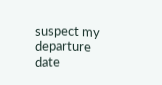suspect my departure date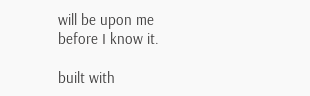will be upon me before I know it.

built with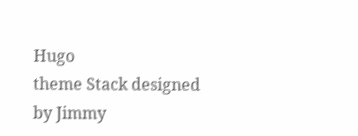Hugo
theme Stack designed by Jimmy